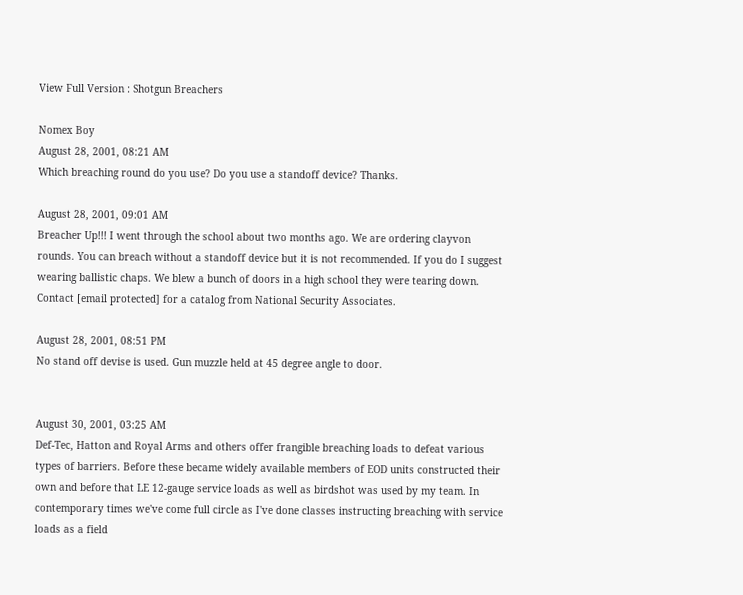View Full Version : Shotgun Breachers

Nomex Boy
August 28, 2001, 08:21 AM
Which breaching round do you use? Do you use a standoff device? Thanks.

August 28, 2001, 09:01 AM
Breacher Up!!! I went through the school about two months ago. We are ordering clayvon rounds. You can breach without a standoff device but it is not recommended. If you do I suggest wearing ballistic chaps. We blew a bunch of doors in a high school they were tearing down. Contact [email protected] for a catalog from National Security Associates.

August 28, 2001, 08:51 PM
No stand off devise is used. Gun muzzle held at 45 degree angle to door.


August 30, 2001, 03:25 AM
Def-Tec, Hatton and Royal Arms and others offer frangible breaching loads to defeat various types of barriers. Before these became widely available members of EOD units constructed their own and before that LE 12-gauge service loads as well as birdshot was used by my team. In contemporary times we've come full circle as I've done classes instructing breaching with service loads as a field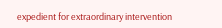expedient for extraordinary intervention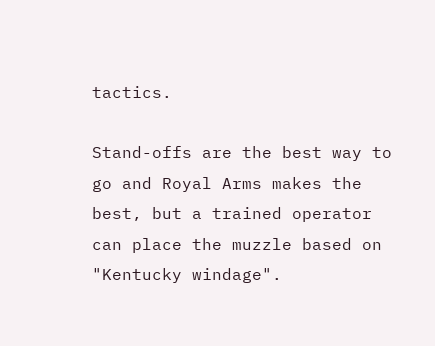tactics.

Stand-offs are the best way to go and Royal Arms makes the best, but a trained operator can place the muzzle based on "Kentucky windage".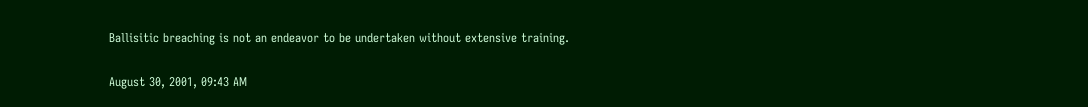Ballisitic breaching is not an endeavor to be undertaken without extensive training.

August 30, 2001, 09:43 AM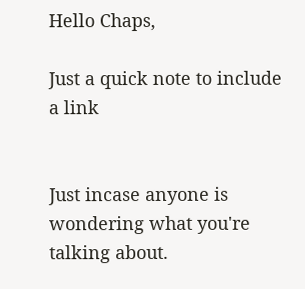Hello Chaps,

Just a quick note to include a link


Just incase anyone is wondering what you're talking about.